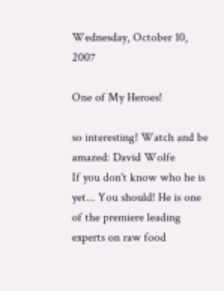Wednesday, October 10, 2007

One of My Heroes!

so interesting! Watch and be amazed: David Wolfe
If you don't know who he is yet... You should! He is one of the premiere leading experts on raw food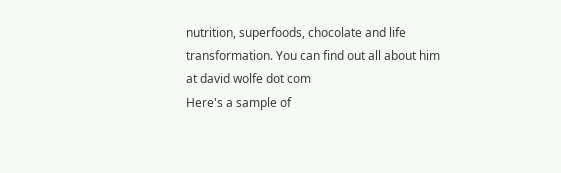nutrition, superfoods, chocolate and life transformation. You can find out all about him at david wolfe dot com
Here's a sample of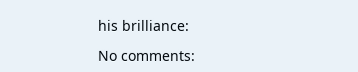his brilliance:

No comments: